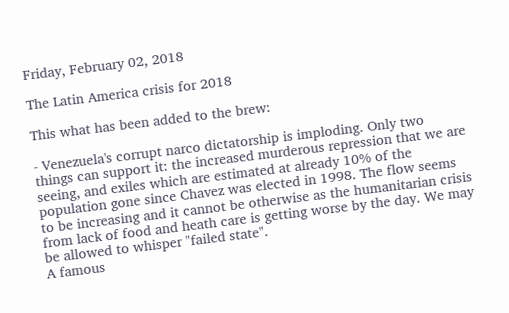Friday, February 02, 2018

The Latin America crisis for 2018

This what has been added to the brew:

- Venezuela's corrupt narco dictatorship is imploding. Only two things can support it: the increased murderous repression that we are seeing, and exiles which are estimated at already 10% of the population gone since Chavez was elected in 1998. The flow seems to be increasing and it cannot be otherwise as the humanitarian crisis from lack of food and heath care is getting worse by the day. We may be allowed to whisper "failed state".
A famous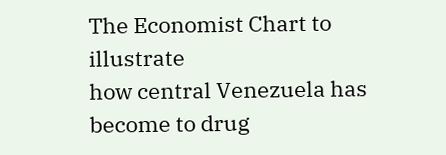The Economist Chart to illustrate
how central Venezuela has become to drug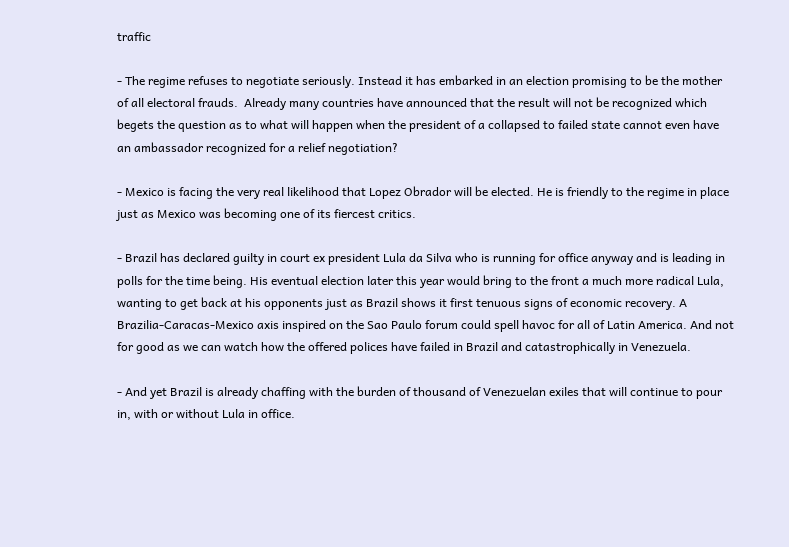traffic

- The regime refuses to negotiate seriously. Instead it has embarked in an election promising to be the mother of all electoral frauds.  Already many countries have announced that the result will not be recognized which begets the question as to what will happen when the president of a collapsed to failed state cannot even have an ambassador recognized for a relief negotiation?

- Mexico is facing the very real likelihood that Lopez Obrador will be elected. He is friendly to the regime in place just as Mexico was becoming one of its fiercest critics.

- Brazil has declared guilty in court ex president Lula da Silva who is running for office anyway and is leading in polls for the time being. His eventual election later this year would bring to the front a much more radical Lula, wanting to get back at his opponents just as Brazil shows it first tenuous signs of economic recovery. A Brazilia-Caracas-Mexico axis inspired on the Sao Paulo forum could spell havoc for all of Latin America. And not for good as we can watch how the offered polices have failed in Brazil and catastrophically in Venezuela.

- And yet Brazil is already chaffing with the burden of thousand of Venezuelan exiles that will continue to pour in, with or without Lula in office.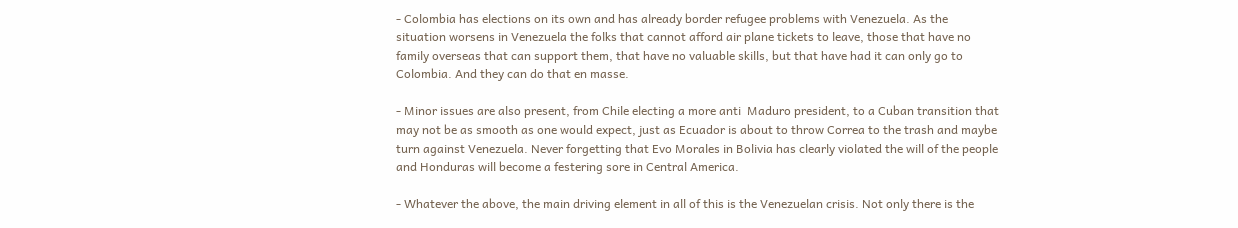- Colombia has elections on its own and has already border refugee problems with Venezuela. As the situation worsens in Venezuela the folks that cannot afford air plane tickets to leave, those that have no family overseas that can support them, that have no valuable skills, but that have had it can only go to Colombia. And they can do that en masse.

- Minor issues are also present, from Chile electing a more anti  Maduro president, to a Cuban transition that may not be as smooth as one would expect, just as Ecuador is about to throw Correa to the trash and maybe turn against Venezuela. Never forgetting that Evo Morales in Bolivia has clearly violated the will of the people and Honduras will become a festering sore in Central America.

- Whatever the above, the main driving element in all of this is the Venezuelan crisis. Not only there is the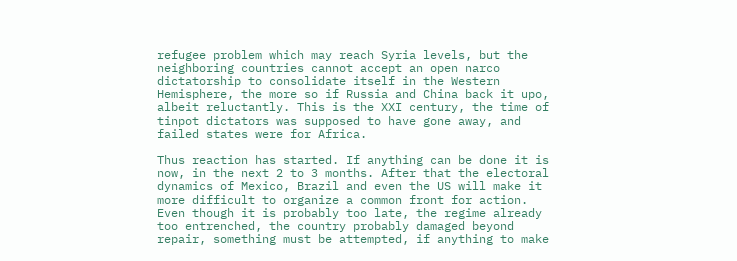refugee problem which may reach Syria levels, but the neighboring countries cannot accept an open narco dictatorship to consolidate itself in the Western Hemisphere, the more so if Russia and China back it upo, albeit reluctantly. This is the XXI century, the time of tinpot dictators was supposed to have gone away, and failed states were for Africa.

Thus reaction has started. If anything can be done it is now, in the next 2 to 3 months. After that the electoral dynamics of Mexico, Brazil and even the US will make it more difficult to organize a common front for action. Even though it is probably too late, the regime already too entrenched, the country probably damaged beyond repair, something must be attempted, if anything to make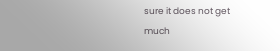sure it does not get much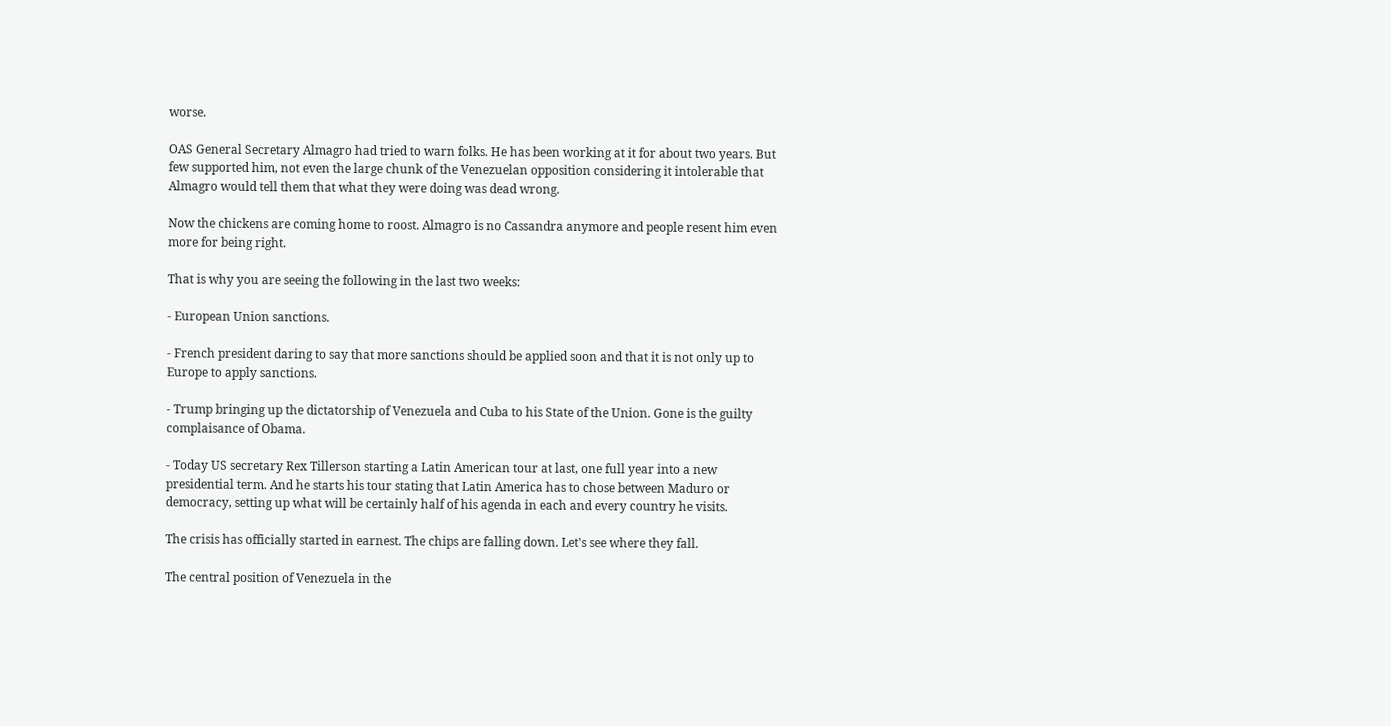worse.

OAS General Secretary Almagro had tried to warn folks. He has been working at it for about two years. But few supported him, not even the large chunk of the Venezuelan opposition considering it intolerable that Almagro would tell them that what they were doing was dead wrong.

Now the chickens are coming home to roost. Almagro is no Cassandra anymore and people resent him even more for being right.

That is why you are seeing the following in the last two weeks:

- European Union sanctions.

- French president daring to say that more sanctions should be applied soon and that it is not only up to Europe to apply sanctions.

- Trump bringing up the dictatorship of Venezuela and Cuba to his State of the Union. Gone is the guilty complaisance of Obama.

- Today US secretary Rex Tillerson starting a Latin American tour at last, one full year into a new presidential term. And he starts his tour stating that Latin America has to chose between Maduro or democracy, setting up what will be certainly half of his agenda in each and every country he visits.

The crisis has officially started in earnest. The chips are falling down. Let's see where they fall.

The central position of Venezuela in the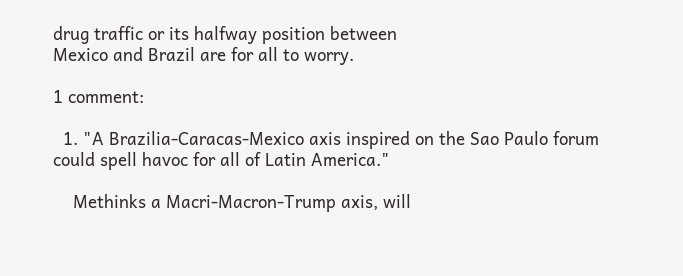drug traffic or its halfway position between
Mexico and Brazil are for all to worry.

1 comment:

  1. "A Brazilia-Caracas-Mexico axis inspired on the Sao Paulo forum could spell havoc for all of Latin America."

    Methinks a Macri-Macron-Trump axis, will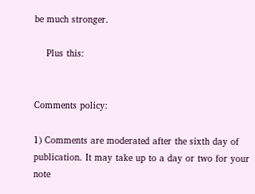be much stronger.

    Plus this:


Comments policy:

1) Comments are moderated after the sixth day of publication. It may take up to a day or two for your note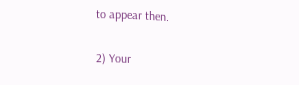to appear then.

2) Your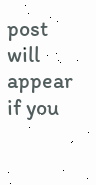post will appear if you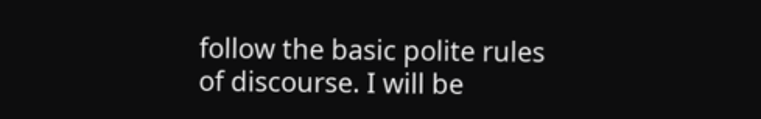follow the basic polite rules of discourse. I will be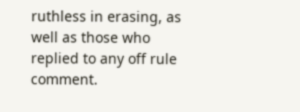ruthless in erasing, as well as those who replied to any off rule comment.